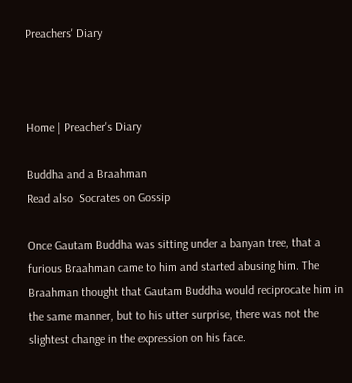Preachers' Diary



Home | Preacher's Diary

Buddha and a Braahman
Read also  Socrates on Gossip

Once Gautam Buddha was sitting under a banyan tree, that a furious Braahman came to him and started abusing him. The Braahman thought that Gautam Buddha would reciprocate him in the same manner, but to his utter surprise, there was not the slightest change in the expression on his face.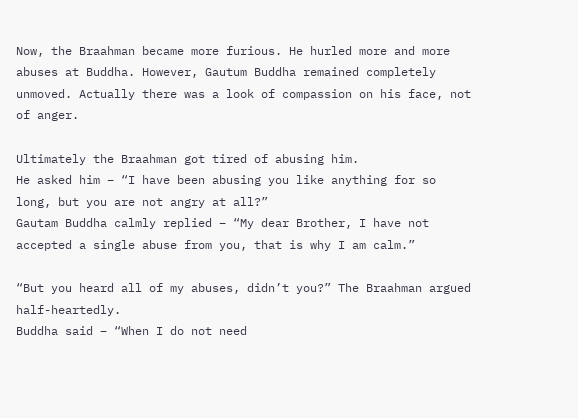Now, the Braahman became more furious. He hurled more and more abuses at Buddha. However, Gautum Buddha remained completely unmoved. Actually there was a look of compassion on his face, not of anger.

Ultimately the Braahman got tired of abusing him.
He asked him – “I have been abusing you like anything for so long, but you are not angry at all?”
Gautam Buddha calmly replied – “My dear Brother, I have not accepted a single abuse from you, that is why I am calm.”

“But you heard all of my abuses, didn’t you?” The Braahman argued half-heartedly.
Buddha said – “When I do not need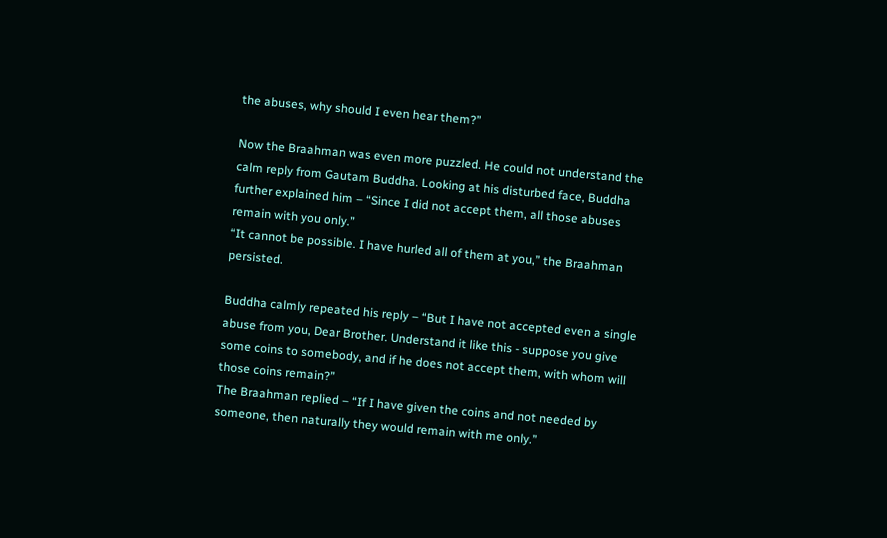the abuses, why should I even hear them?”

Now the Braahman was even more puzzled. He could not understand the calm reply from Gautam Buddha. Looking at his disturbed face, Buddha further explained him – “Since I did not accept them, all those abuses remain with you only.”
“It cannot be possible. I have hurled all of them at you,” the Braahman persisted.

Buddha calmly repeated his reply – “But I have not accepted even a single abuse from you, Dear Brother. Understand it like this - suppose you give some coins to somebody, and if he does not accept them, with whom will those coins remain?”
The Braahman replied – “If I have given the coins and not needed by someone, then naturally they would remain with me only.”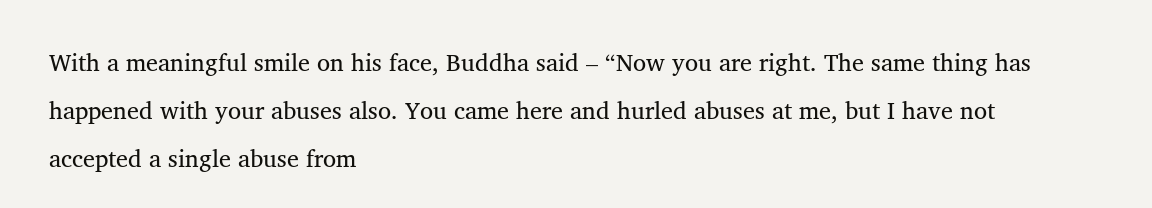With a meaningful smile on his face, Buddha said – “Now you are right. The same thing has happened with your abuses also. You came here and hurled abuses at me, but I have not accepted a single abuse from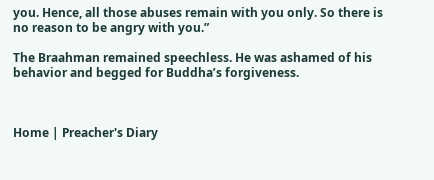you. Hence, all those abuses remain with you only. So there is no reason to be angry with you.”

The Braahman remained speechless. He was ashamed of his behavior and begged for Buddha’s forgiveness.



Home | Preacher's Diary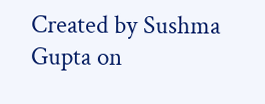Created by Sushma Gupta on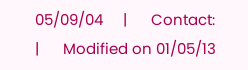05/09/04     |      Contact:      |      Modified on 01/05/13